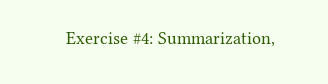Exercise #4: Summarization,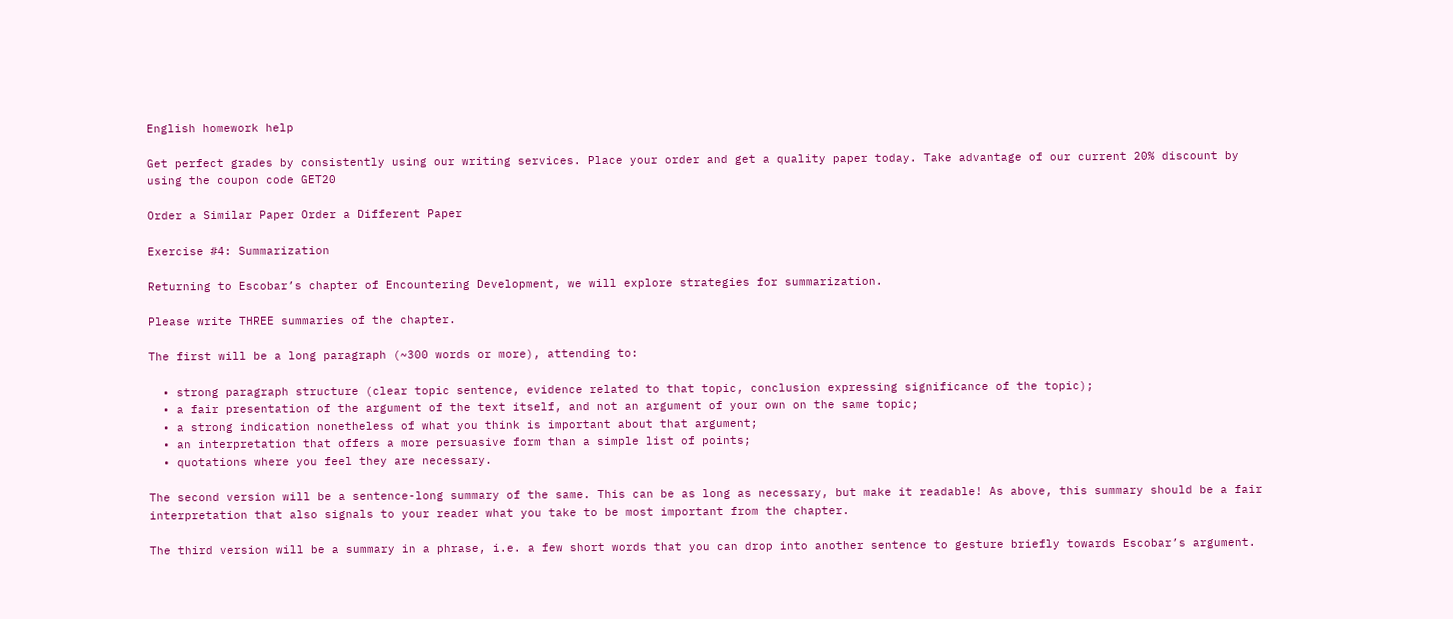English homework help

Get perfect grades by consistently using our writing services. Place your order and get a quality paper today. Take advantage of our current 20% discount by using the coupon code GET20

Order a Similar Paper Order a Different Paper

Exercise #4: Summarization

Returning to Escobar’s chapter of Encountering Development, we will explore strategies for summarization.

Please write THREE summaries of the chapter.

The first will be a long paragraph (~300 words or more), attending to:

  • strong paragraph structure (clear topic sentence, evidence related to that topic, conclusion expressing significance of the topic);
  • a fair presentation of the argument of the text itself, and not an argument of your own on the same topic;
  • a strong indication nonetheless of what you think is important about that argument;
  • an interpretation that offers a more persuasive form than a simple list of points;
  • quotations where you feel they are necessary.

The second version will be a sentence-long summary of the same. This can be as long as necessary, but make it readable! As above, this summary should be a fair interpretation that also signals to your reader what you take to be most important from the chapter.

The third version will be a summary in a phrase, i.e. a few short words that you can drop into another sentence to gesture briefly towards Escobar’s argument.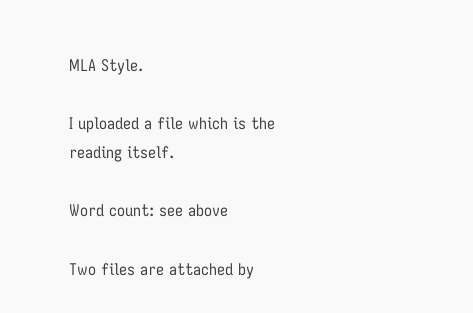MLA Style.

I uploaded a file which is the reading itself.

Word count: see above

Two files are attached by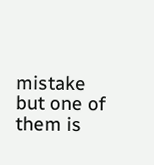mistake but one of them is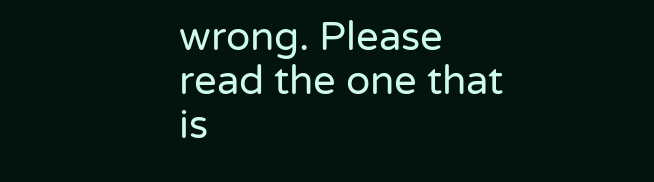wrong. Please read the one that is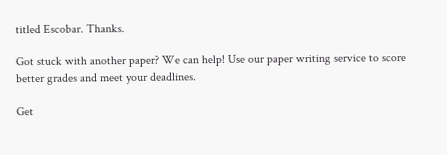titled Escobar. Thanks.

Got stuck with another paper? We can help! Use our paper writing service to score better grades and meet your deadlines.

Get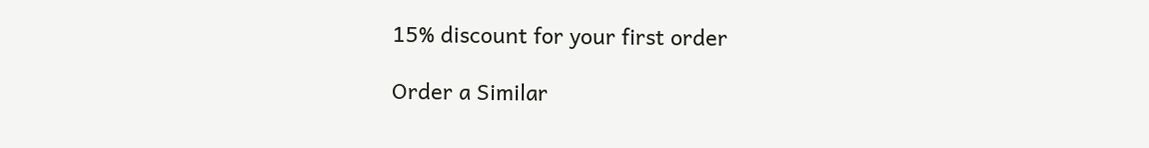15% discount for your first order

Order a Similar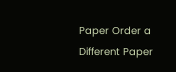Paper Order a Different Paper